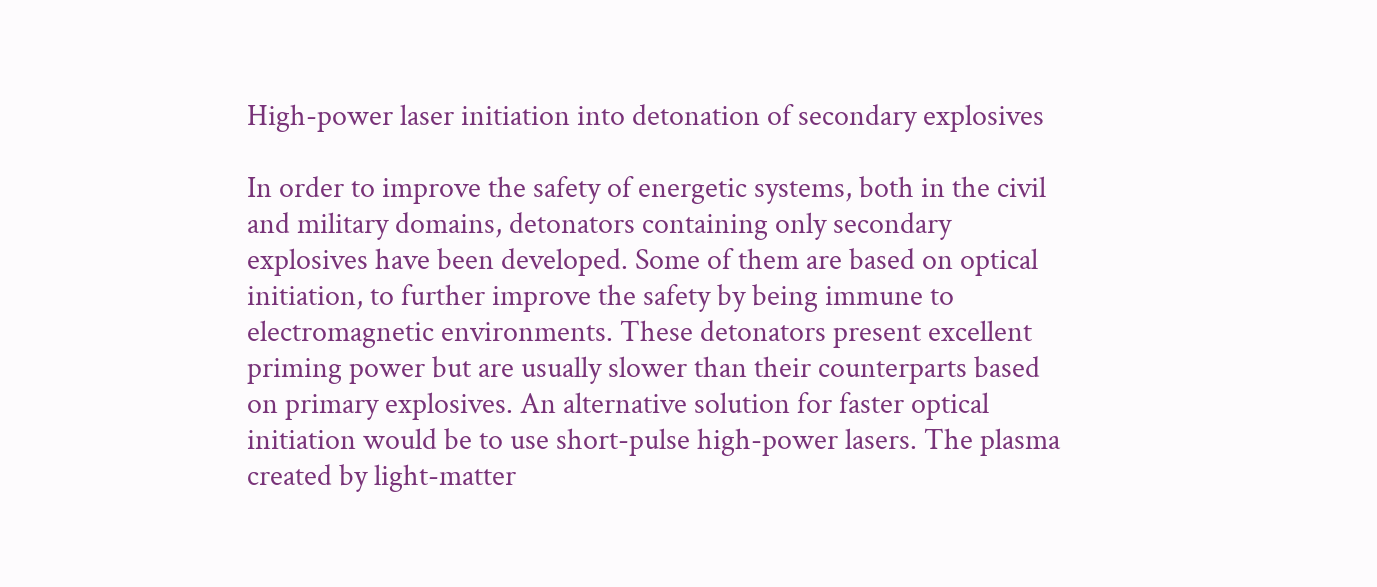High-power laser initiation into detonation of secondary explosives

In order to improve the safety of energetic systems, both in the civil and military domains, detonators containing only secondary explosives have been developed. Some of them are based on optical initiation, to further improve the safety by being immune to electromagnetic environments. These detonators present excellent priming power but are usually slower than their counterparts based on primary explosives. An alternative solution for faster optical initiation would be to use short-pulse high-power lasers. The plasma created by light-matter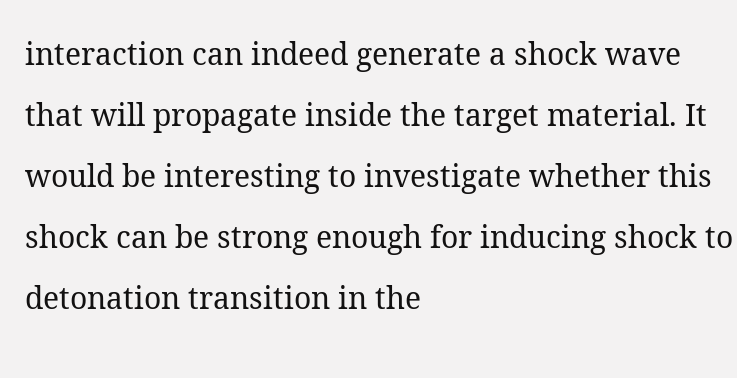interaction can indeed generate a shock wave that will propagate inside the target material. It would be interesting to investigate whether this shock can be strong enough for inducing shock to detonation transition in the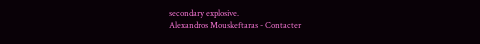secondary explosive.
Alexandros Mouskeftaras - Contacter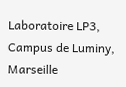Laboratoire LP3, Campus de Luminy, Marseille